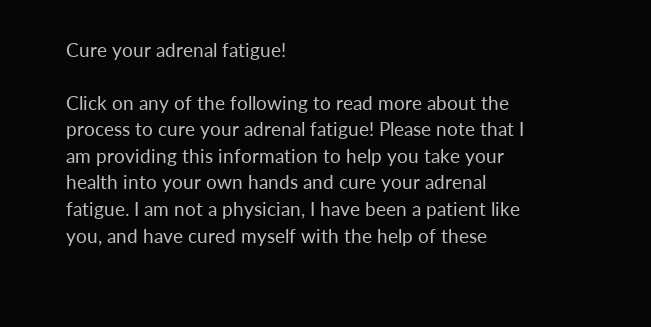Cure your adrenal fatigue!

Click on any of the following to read more about the process to cure your adrenal fatigue! Please note that I am providing this information to help you take your health into your own hands and cure your adrenal fatigue. I am not a physician, I have been a patient like you, and have cured myself with the help of these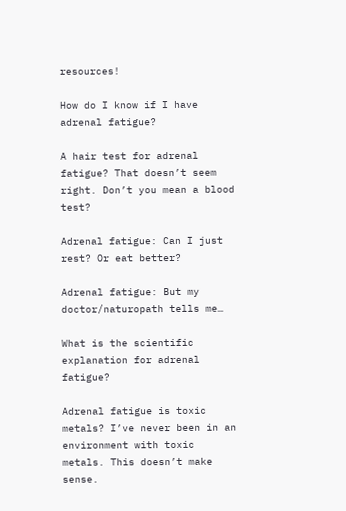resources!

How do I know if I have adrenal fatigue?

A hair test for adrenal fatigue? That doesn’t seem right. Don’t you mean a blood test?

Adrenal fatigue: Can I just rest? Or eat better?

Adrenal fatigue: But my doctor/naturopath tells me…

What is the scientific explanation for adrenal fatigue?

Adrenal fatigue is toxic metals? I’ve never been in an environment with toxic metals. This doesn’t make sense.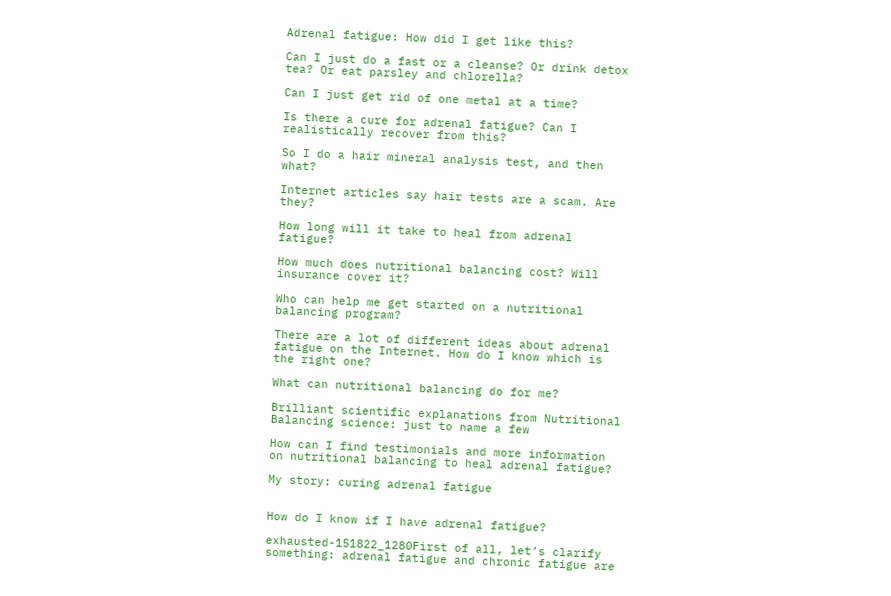Adrenal fatigue: How did I get like this?

Can I just do a fast or a cleanse? Or drink detox tea? Or eat parsley and chlorella?

Can I just get rid of one metal at a time?

Is there a cure for adrenal fatigue? Can I realistically recover from this?

So I do a hair mineral analysis test, and then what?

Internet articles say hair tests are a scam. Are they?

How long will it take to heal from adrenal fatigue?

How much does nutritional balancing cost? Will insurance cover it?

Who can help me get started on a nutritional balancing program?

There are a lot of different ideas about adrenal fatigue on the Internet. How do I know which is the right one?

What can nutritional balancing do for me?

Brilliant scientific explanations from Nutritional Balancing science: just to name a few

How can I find testimonials and more information on nutritional balancing to heal adrenal fatigue?

My story: curing adrenal fatigue


How do I know if I have adrenal fatigue?

exhausted-151822_1280First of all, let’s clarify something: adrenal fatigue and chronic fatigue are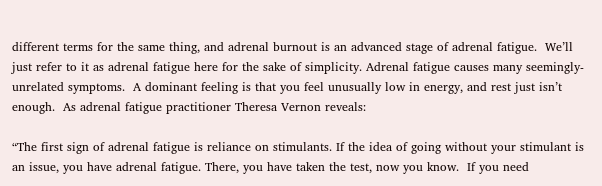different terms for the same thing, and adrenal burnout is an advanced stage of adrenal fatigue.  We’ll just refer to it as adrenal fatigue here for the sake of simplicity. Adrenal fatigue causes many seemingly-unrelated symptoms.  A dominant feeling is that you feel unusually low in energy, and rest just isn’t enough.  As adrenal fatigue practitioner Theresa Vernon reveals:

“The first sign of adrenal fatigue is reliance on stimulants. If the idea of going without your stimulant is an issue, you have adrenal fatigue. There, you have taken the test, now you know.  If you need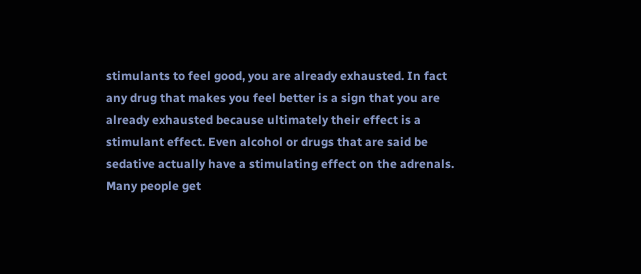stimulants to feel good, you are already exhausted. In fact any drug that makes you feel better is a sign that you are already exhausted because ultimately their effect is a stimulant effect. Even alcohol or drugs that are said be sedative actually have a stimulating effect on the adrenals. Many people get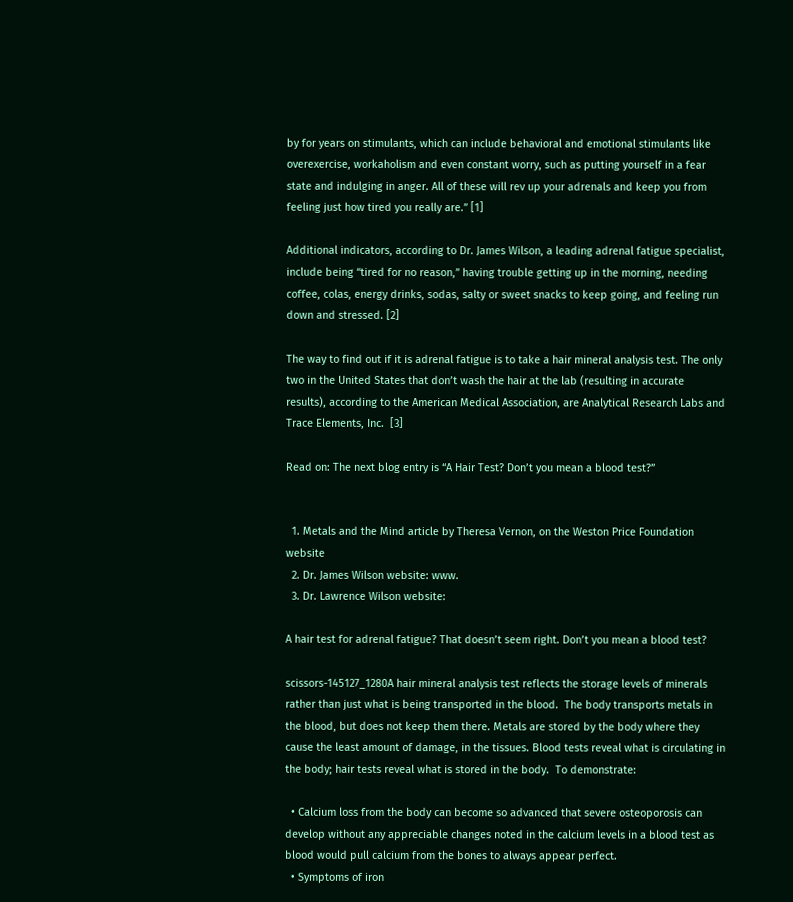by for years on stimulants, which can include behavioral and emotional stimulants like overexercise, workaholism and even constant worry, such as putting yourself in a fear state and indulging in anger. All of these will rev up your adrenals and keep you from feeling just how tired you really are.” [1]

Additional indicators, according to Dr. James Wilson, a leading adrenal fatigue specialist, include being “tired for no reason,” having trouble getting up in the morning, needing coffee, colas, energy drinks, sodas, salty or sweet snacks to keep going, and feeling run down and stressed. [2]

The way to find out if it is adrenal fatigue is to take a hair mineral analysis test. The only two in the United States that don’t wash the hair at the lab (resulting in accurate results), according to the American Medical Association, are Analytical Research Labs and Trace Elements, Inc.  [3]

Read on: The next blog entry is “A Hair Test? Don’t you mean a blood test?”


  1. Metals and the Mind article by Theresa Vernon, on the Weston Price Foundation website
  2. Dr. James Wilson website: www.
  3. Dr. Lawrence Wilson website:

A hair test for adrenal fatigue? That doesn’t seem right. Don’t you mean a blood test?

scissors-145127_1280A hair mineral analysis test reflects the storage levels of minerals rather than just what is being transported in the blood.  The body transports metals in the blood, but does not keep them there. Metals are stored by the body where they cause the least amount of damage, in the tissues. Blood tests reveal what is circulating in the body; hair tests reveal what is stored in the body.  To demonstrate:

  • Calcium loss from the body can become so advanced that severe osteoporosis can develop without any appreciable changes noted in the calcium levels in a blood test as blood would pull calcium from the bones to always appear perfect.
  • Symptoms of iron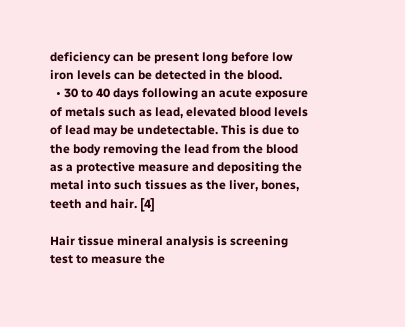deficiency can be present long before low iron levels can be detected in the blood.
  • 30 to 40 days following an acute exposure of metals such as lead, elevated blood levels of lead may be undetectable. This is due to the body removing the lead from the blood as a protective measure and depositing the metal into such tissues as the liver, bones, teeth and hair. [4]

Hair tissue mineral analysis is screening test to measure the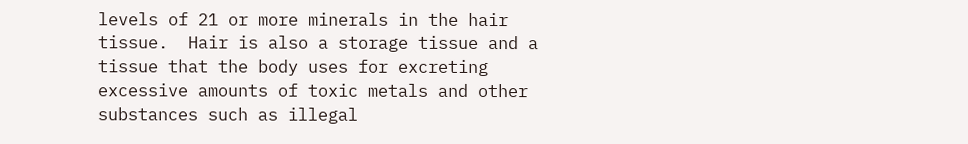levels of 21 or more minerals in the hair tissue.  Hair is also a storage tissue and a tissue that the body uses for excreting excessive amounts of toxic metals and other substances such as illegal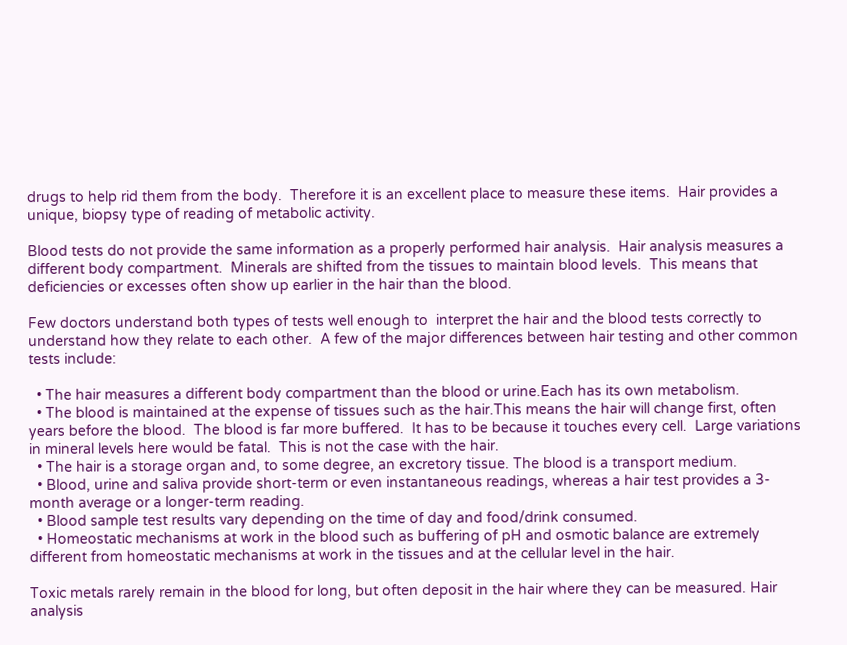drugs to help rid them from the body.  Therefore it is an excellent place to measure these items.  Hair provides a unique, biopsy type of reading of metabolic activity.

Blood tests do not provide the same information as a properly performed hair analysis.  Hair analysis measures a different body compartment.  Minerals are shifted from the tissues to maintain blood levels.  This means that deficiencies or excesses often show up earlier in the hair than the blood.

Few doctors understand both types of tests well enough to  interpret the hair and the blood tests correctly to understand how they relate to each other.  A few of the major differences between hair testing and other common tests include:

  • The hair measures a different body compartment than the blood or urine.Each has its own metabolism.
  • The blood is maintained at the expense of tissues such as the hair.This means the hair will change first, often years before the blood.  The blood is far more buffered.  It has to be because it touches every cell.  Large variations in mineral levels here would be fatal.  This is not the case with the hair.
  • The hair is a storage organ and, to some degree, an excretory tissue. The blood is a transport medium.
  • Blood, urine and saliva provide short-term or even instantaneous readings, whereas a hair test provides a 3-month average or a longer-term reading.
  • Blood sample test results vary depending on the time of day and food/drink consumed.
  • Homeostatic mechanisms at work in the blood such as buffering of pH and osmotic balance are extremely different from homeostatic mechanisms at work in the tissues and at the cellular level in the hair.

Toxic metals rarely remain in the blood for long, but often deposit in the hair where they can be measured. Hair analysis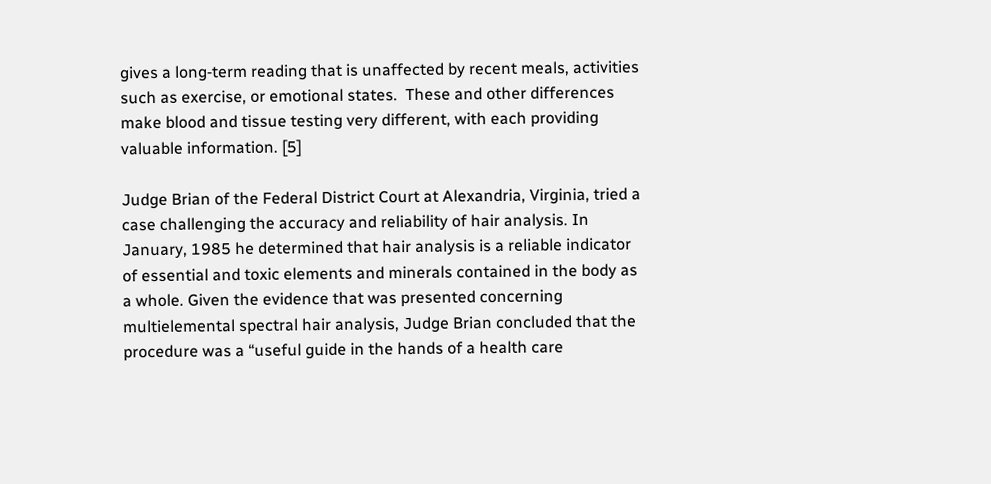gives a long‑term reading that is unaffected by recent meals, activities such as exercise, or emotional states.  These and other differences make blood and tissue testing very different, with each providing valuable information. [5]

Judge Brian of the Federal District Court at Alexandria, Virginia, tried a case challenging the accuracy and reliability of hair analysis. In January, 1985 he determined that hair analysis is a reliable indicator of essential and toxic elements and minerals contained in the body as a whole. Given the evidence that was presented concerning multielemental spectral hair analysis, Judge Brian concluded that the procedure was a “useful guide in the hands of a health care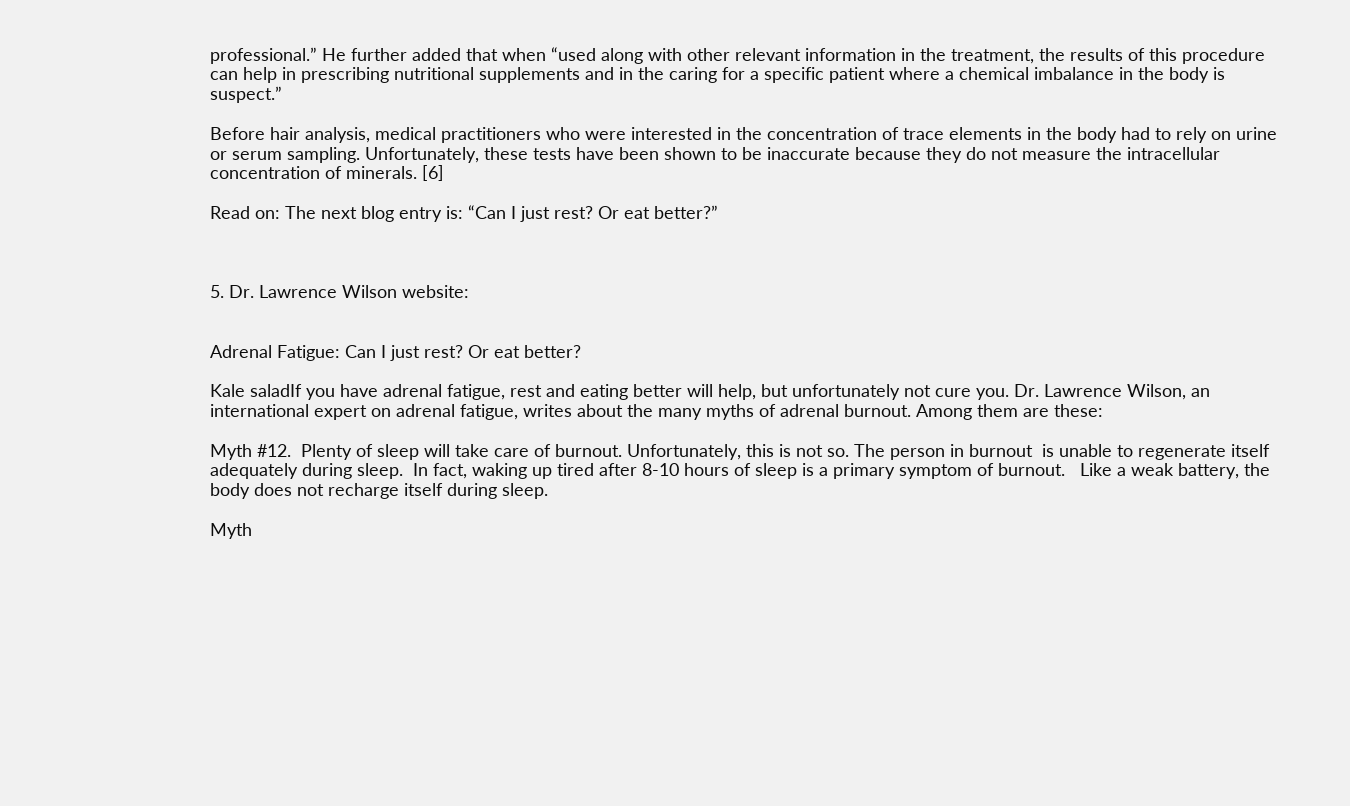professional.” He further added that when “used along with other relevant information in the treatment, the results of this procedure can help in prescribing nutritional supplements and in the caring for a specific patient where a chemical imbalance in the body is suspect.”

Before hair analysis, medical practitioners who were interested in the concentration of trace elements in the body had to rely on urine or serum sampling. Unfortunately, these tests have been shown to be inaccurate because they do not measure the intracellular concentration of minerals. [6]

Read on: The next blog entry is: “Can I just rest? Or eat better?”



5. Dr. Lawrence Wilson website:


Adrenal Fatigue: Can I just rest? Or eat better?

Kale saladIf you have adrenal fatigue, rest and eating better will help, but unfortunately not cure you. Dr. Lawrence Wilson, an international expert on adrenal fatigue, writes about the many myths of adrenal burnout. Among them are these:

Myth #12.  Plenty of sleep will take care of burnout. Unfortunately, this is not so. The person in burnout  is unable to regenerate itself adequately during sleep.  In fact, waking up tired after 8-10 hours of sleep is a primary symptom of burnout.   Like a weak battery, the body does not recharge itself during sleep.

Myth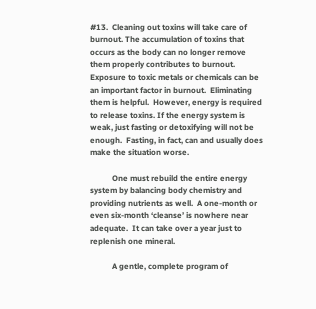#13.  Cleaning out toxins will take care of burnout. The accumulation of toxins that occurs as the body can no longer remove them properly contributes to burnout. Exposure to toxic metals or chemicals can be an important factor in burnout.  Eliminating them is helpful.  However, energy is required to release toxins. If the energy system is weak, just fasting or detoxifying will not be enough.  Fasting, in fact, can and usually does make the situation worse.

           One must rebuild the entire energy system by balancing body chemistry and providing nutrients as well.  A one-month or even six-month ‘cleanse’ is nowhere near adequate.  It can take over a year just to replenish one mineral.

           A gentle, complete program of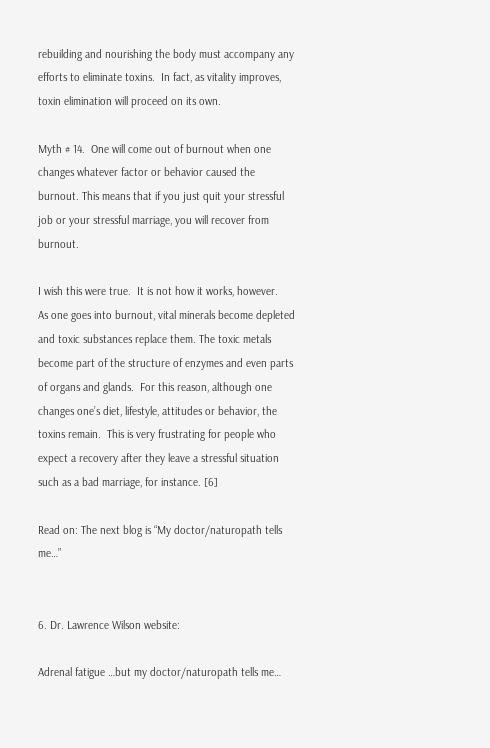rebuilding and nourishing the body must accompany any efforts to eliminate toxins.  In fact, as vitality improves, toxin elimination will proceed on its own.

Myth # 14.  One will come out of burnout when one changes whatever factor or behavior caused the burnout. This means that if you just quit your stressful job or your stressful marriage, you will recover from burnout.

I wish this were true.  It is not how it works, however.   As one goes into burnout, vital minerals become depleted and toxic substances replace them. The toxic metals become part of the structure of enzymes and even parts of organs and glands.  For this reason, although one changes one’s diet, lifestyle, attitudes or behavior, the toxins remain.  This is very frustrating for people who expect a recovery after they leave a stressful situation such as a bad marriage, for instance. [6]

Read on: The next blog is “My doctor/naturopath tells me…”


6. Dr. Lawrence Wilson website:

Adrenal fatigue …but my doctor/naturopath tells me…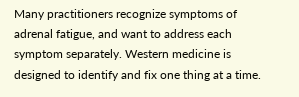Many practitioners recognize symptoms of adrenal fatigue, and want to address each symptom separately. Western medicine is designed to identify and fix one thing at a time.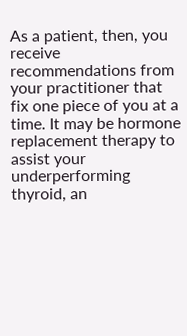As a patient, then, you receive recommendations from your practitioner that fix one piece of you at a time. It may be hormone replacement therapy to assist your underperforming thyroid, an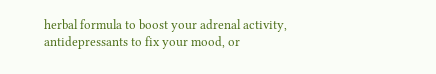herbal formula to boost your adrenal activity, antidepressants to fix your mood, or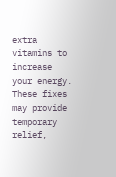extra vitamins to increase your energy.  These fixes may provide temporary relief,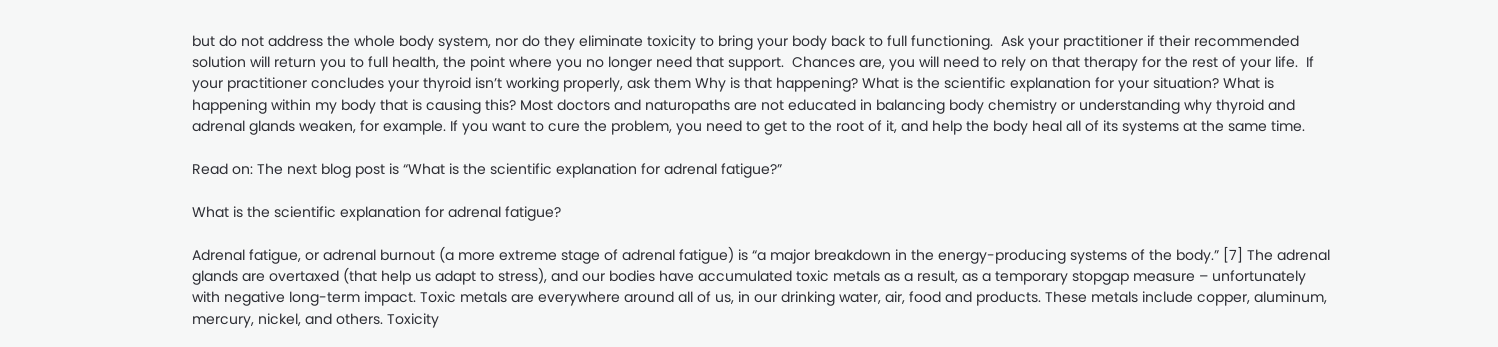but do not address the whole body system, nor do they eliminate toxicity to bring your body back to full functioning.  Ask your practitioner if their recommended solution will return you to full health, the point where you no longer need that support.  Chances are, you will need to rely on that therapy for the rest of your life.  If your practitioner concludes your thyroid isn’t working properly, ask them Why is that happening? What is the scientific explanation for your situation? What is happening within my body that is causing this? Most doctors and naturopaths are not educated in balancing body chemistry or understanding why thyroid and adrenal glands weaken, for example. If you want to cure the problem, you need to get to the root of it, and help the body heal all of its systems at the same time.

Read on: The next blog post is “What is the scientific explanation for adrenal fatigue?”

What is the scientific explanation for adrenal fatigue?

Adrenal fatigue, or adrenal burnout (a more extreme stage of adrenal fatigue) is “a major breakdown in the energy-producing systems of the body.” [7] The adrenal glands are overtaxed (that help us adapt to stress), and our bodies have accumulated toxic metals as a result, as a temporary stopgap measure – unfortunately with negative long-term impact. Toxic metals are everywhere around all of us, in our drinking water, air, food and products. These metals include copper, aluminum, mercury, nickel, and others. Toxicity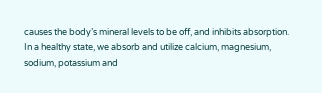causes the body’s mineral levels to be off, and inhibits absorption. In a healthy state, we absorb and utilize calcium, magnesium, sodium, potassium and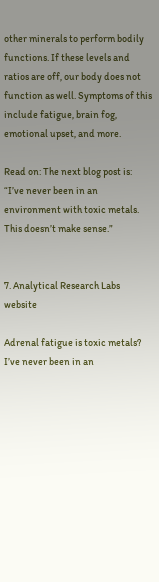other minerals to perform bodily functions. If these levels and ratios are off, our body does not function as well. Symptoms of this include fatigue, brain fog, emotional upset, and more.

Read on: The next blog post is: “I’ve never been in an environment with toxic metals. This doesn’t make sense.”


7. Analytical Research Labs website

Adrenal fatigue is toxic metals? I’ve never been in an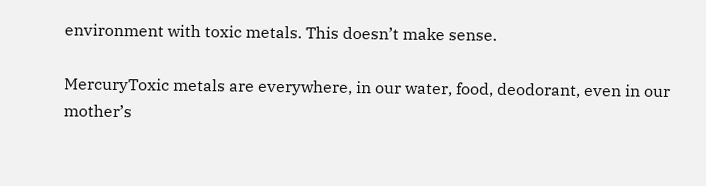environment with toxic metals. This doesn’t make sense.

MercuryToxic metals are everywhere, in our water, food, deodorant, even in our mother’s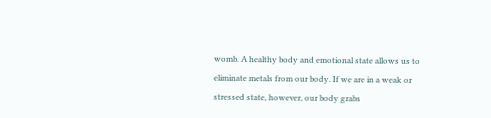womb. A healthy body and emotional state allows us to eliminate metals from our body. If we are in a weak or stressed state, however, our body grabs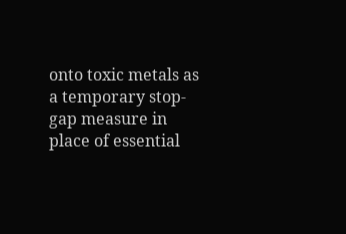onto toxic metals as a temporary stop-gap measure in place of essential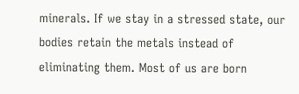minerals. If we stay in a stressed state, our bodies retain the metals instead of eliminating them. Most of us are born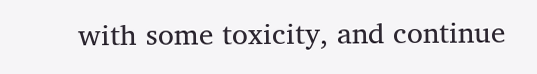with some toxicity, and continue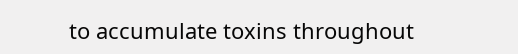to accumulate toxins throughout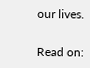our lives.

Read on: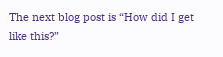The next blog post is “How did I get like this?”